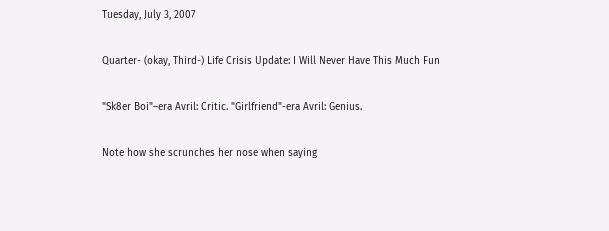Tuesday, July 3, 2007

Quarter- (okay, Third-) Life Crisis Update: I Will Never Have This Much Fun

"Sk8er Boi"–era Avril: Critic. "Girlfriend"-era Avril: Genius.

Note how she scrunches her nose when saying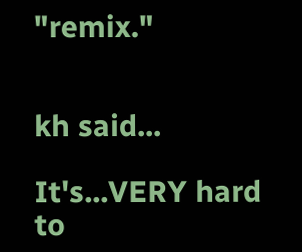"remix."


kh said...

It's...VERY hard to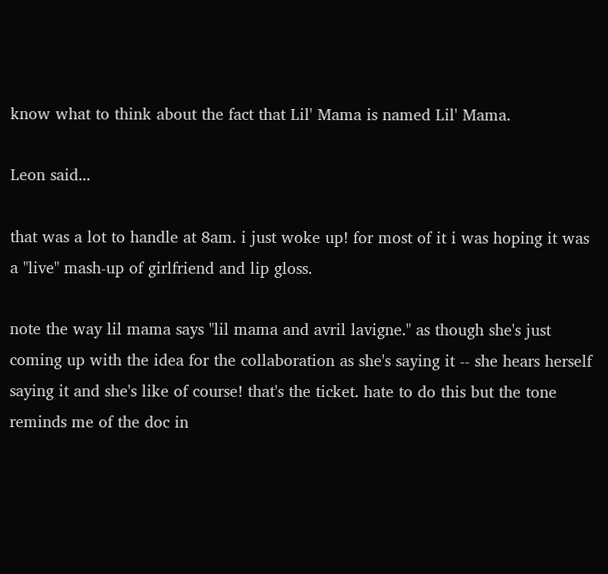know what to think about the fact that Lil' Mama is named Lil' Mama.

Leon said...

that was a lot to handle at 8am. i just woke up! for most of it i was hoping it was a "live" mash-up of girlfriend and lip gloss.

note the way lil mama says "lil mama and avril lavigne." as though she's just coming up with the idea for the collaboration as she's saying it -- she hears herself saying it and she's like of course! that's the ticket. hate to do this but the tone reminds me of the doc in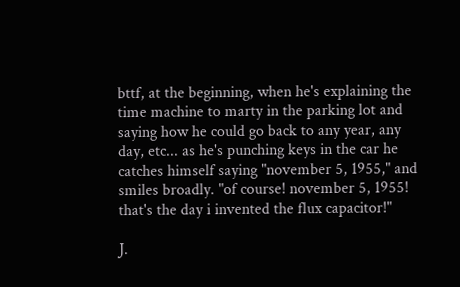bttf, at the beginning, when he's explaining the time machine to marty in the parking lot and saying how he could go back to any year, any day, etc... as he's punching keys in the car he catches himself saying "november 5, 1955," and smiles broadly. "of course! november 5, 1955! that's the day i invented the flux capacitor!"

J.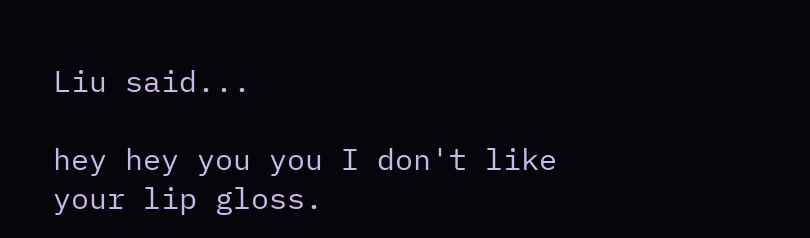Liu said...

hey hey you you I don't like your lip gloss.